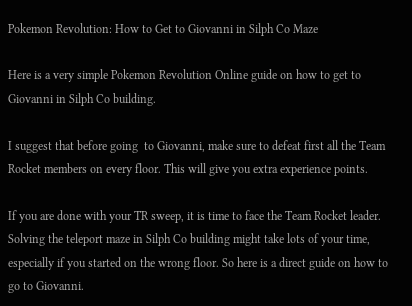Pokemon Revolution: How to Get to Giovanni in Silph Co Maze

Here is a very simple Pokemon Revolution Online guide on how to get to Giovanni in Silph Co building.

I suggest that before going  to Giovanni, make sure to defeat first all the Team Rocket members on every floor. This will give you extra experience points.

If you are done with your TR sweep, it is time to face the Team Rocket leader. Solving the teleport maze in Silph Co building might take lots of your time, especially if you started on the wrong floor. So here is a direct guide on how to go to Giovanni.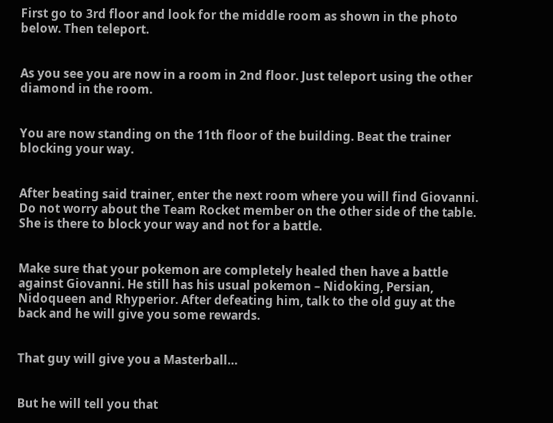First go to 3rd floor and look for the middle room as shown in the photo below. Then teleport.


As you see you are now in a room in 2nd floor. Just teleport using the other diamond in the room.


You are now standing on the 11th floor of the building. Beat the trainer blocking your way.


After beating said trainer, enter the next room where you will find Giovanni. Do not worry about the Team Rocket member on the other side of the table. She is there to block your way and not for a battle.


Make sure that your pokemon are completely healed then have a battle against Giovanni. He still has his usual pokemon – Nidoking, Persian, Nidoqueen and Rhyperior. After defeating him, talk to the old guy at the back and he will give you some rewards.


That guy will give you a Masterball…


But he will tell you that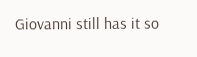Giovanni still has it so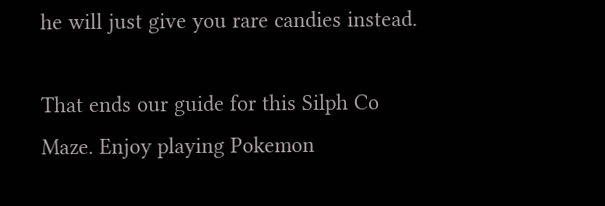he will just give you rare candies instead.

That ends our guide for this Silph Co Maze. Enjoy playing Pokemon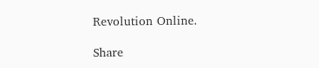Revolution Online.

Share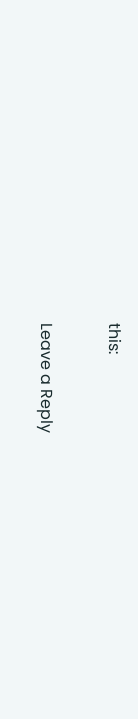this:

Leave a Reply